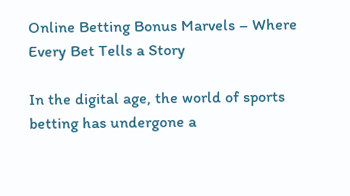Online Betting Bonus Marvels – Where Every Bet Tells a Story

In the digital age, the world of sports betting has undergone a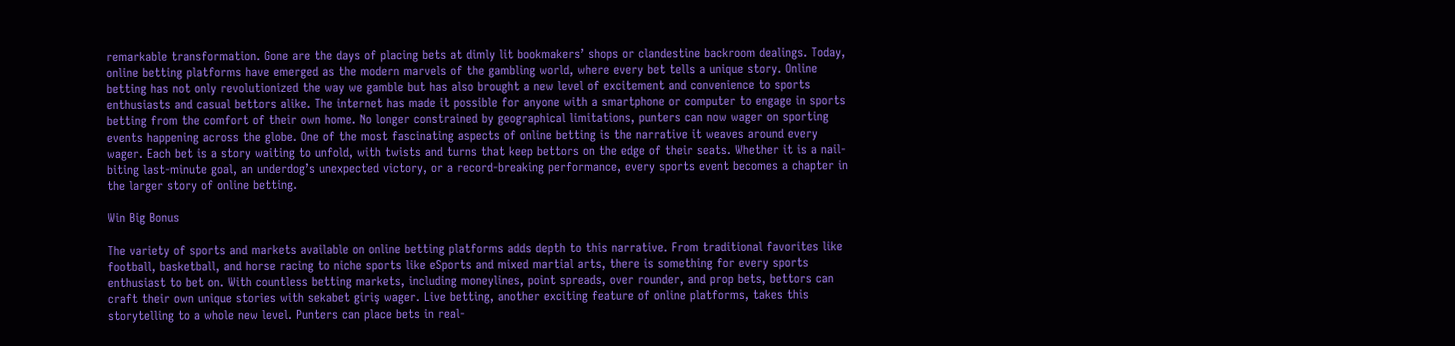remarkable transformation. Gone are the days of placing bets at dimly lit bookmakers’ shops or clandestine backroom dealings. Today, online betting platforms have emerged as the modern marvels of the gambling world, where every bet tells a unique story. Online betting has not only revolutionized the way we gamble but has also brought a new level of excitement and convenience to sports enthusiasts and casual bettors alike. The internet has made it possible for anyone with a smartphone or computer to engage in sports betting from the comfort of their own home. No longer constrained by geographical limitations, punters can now wager on sporting events happening across the globe. One of the most fascinating aspects of online betting is the narrative it weaves around every wager. Each bet is a story waiting to unfold, with twists and turns that keep bettors on the edge of their seats. Whether it is a nail-biting last-minute goal, an underdog’s unexpected victory, or a record-breaking performance, every sports event becomes a chapter in the larger story of online betting.

Win Big Bonus

The variety of sports and markets available on online betting platforms adds depth to this narrative. From traditional favorites like football, basketball, and horse racing to niche sports like eSports and mixed martial arts, there is something for every sports enthusiast to bet on. With countless betting markets, including moneylines, point spreads, over rounder, and prop bets, bettors can craft their own unique stories with sekabet giriş wager. Live betting, another exciting feature of online platforms, takes this storytelling to a whole new level. Punters can place bets in real-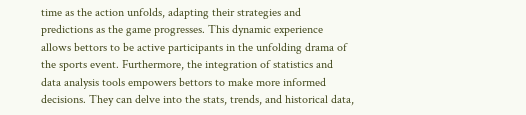time as the action unfolds, adapting their strategies and predictions as the game progresses. This dynamic experience allows bettors to be active participants in the unfolding drama of the sports event. Furthermore, the integration of statistics and data analysis tools empowers bettors to make more informed decisions. They can delve into the stats, trends, and historical data,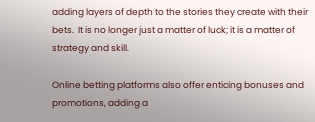adding layers of depth to the stories they create with their bets.  It is no longer just a matter of luck; it is a matter of strategy and skill.

Online betting platforms also offer enticing bonuses and promotions, adding a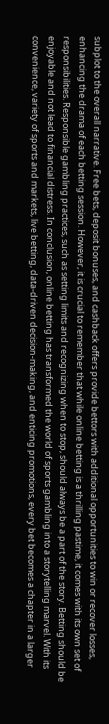subplot to the overall narrative. Free bets, deposit bonuses, and cashback offers provide bettors with additional opportunities to win or recover losses, enhancing the drama of each betting session. However, it is crucial to remember that while online betting is a thrilling pastime, it comes with its own set of responsibilities. Responsible gambling practices, such as setting limits and recognizing when to stop, should always be a part of the story. Betting should be enjoyable and not lead to financial distress. In conclusion, online betting has transformed the world of sports gambling into a storytelling marvel. With its convenience, variety of sports and markets, live betting, data-driven decision-making, and enticing promotions, every bet becomes a chapter in a larger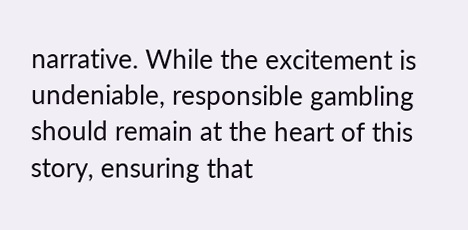narrative. While the excitement is undeniable, responsible gambling should remain at the heart of this story, ensuring that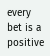every bet is a positive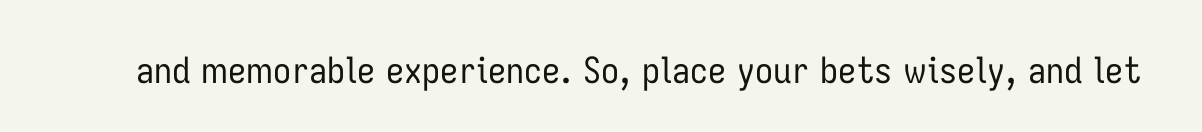and memorable experience. So, place your bets wisely, and let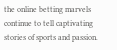the online betting marvels continue to tell captivating stories of sports and passion.